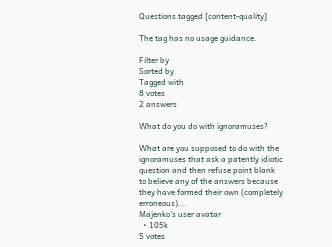Questions tagged [content-quality]

The tag has no usage guidance.

Filter by
Sorted by
Tagged with
8 votes
2 answers

What do you do with ignoramuses?

What are you supposed to do with the ignoramuses that ask a patently idiotic question and then refuse point blank to believe any of the answers because they have formed their own (completely erroneous)...
Majenko's user avatar
  • 105k
5 votes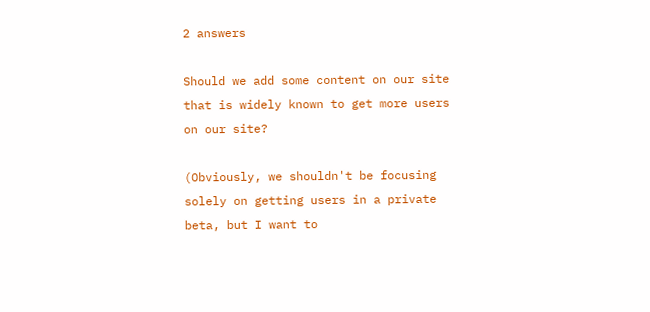2 answers

Should we add some content on our site that is widely known to get more users on our site?

(Obviously, we shouldn't be focusing solely on getting users in a private beta, but I want to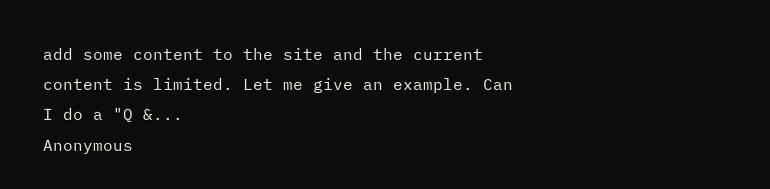add some content to the site and the current content is limited. Let me give an example. Can I do a "Q &...
Anonymous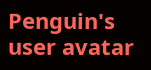Penguin's user avatar